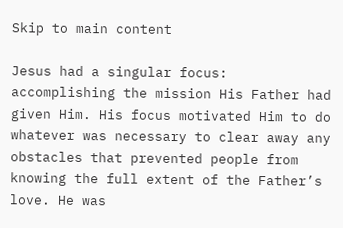Skip to main content

Jesus had a singular focus: accomplishing the mission His Father had given Him. His focus motivated Him to do whatever was necessary to clear away any obstacles that prevented people from knowing the full extent of the Father’s love. He was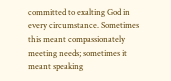committed to exalting God in every circumstance. Sometimes this meant compassionately meeting needs; sometimes it meant speaking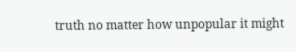truth no matter how unpopular it might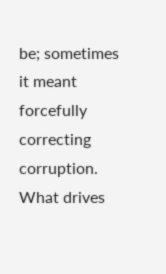be; sometimes it meant forcefully correcting corruption. What drives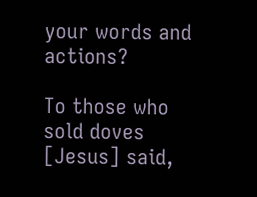your words and actions?

To those who sold doves [Jesus] said,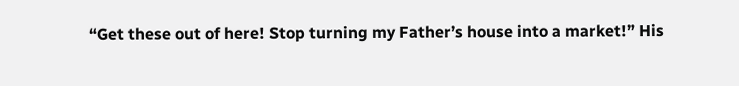“Get these out of here! Stop turning my Father’s house into a market!” His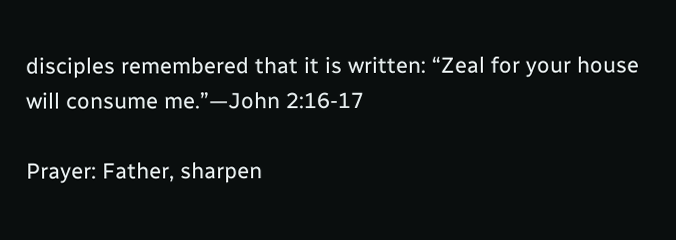disciples remembered that it is written: “Zeal for your house will consume me.”—John 2:16-17

Prayer: Father, sharpen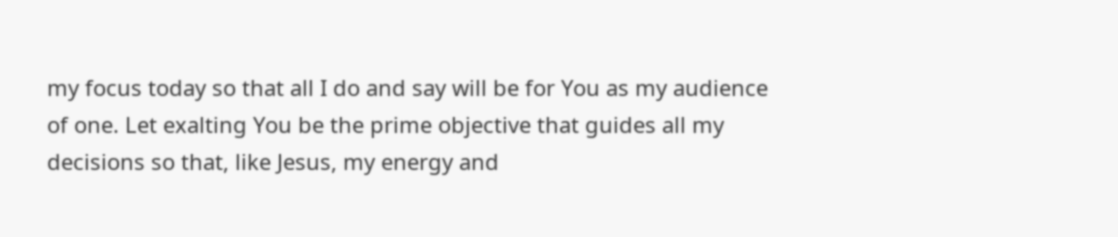my focus today so that all I do and say will be for You as my audience of one. Let exalting You be the prime objective that guides all my decisions so that, like Jesus, my energy and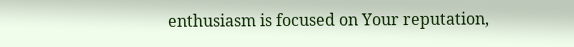enthusiasm is focused on Your reputation,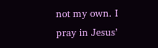not my own. I pray in Jesus’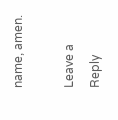name, amen.

Leave a Reply